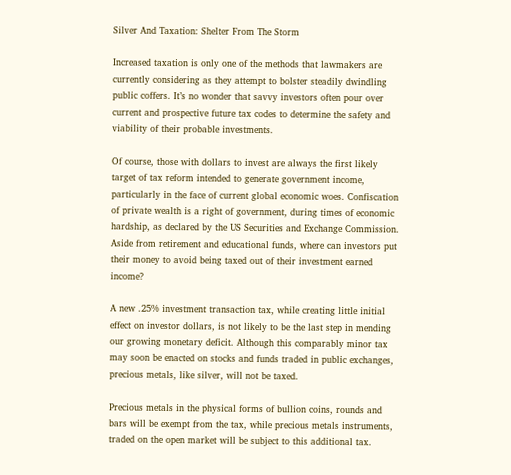Silver And Taxation: Shelter From The Storm

Increased taxation is only one of the methods that lawmakers are currently considering as they attempt to bolster steadily dwindling public coffers. It’s no wonder that savvy investors often pour over current and prospective future tax codes to determine the safety and viability of their probable investments.

Of course, those with dollars to invest are always the first likely target of tax reform intended to generate government income, particularly in the face of current global economic woes. Confiscation of private wealth is a right of government, during times of economic hardship, as declared by the US Securities and Exchange Commission. Aside from retirement and educational funds, where can investors put their money to avoid being taxed out of their investment earned income?

A new .25% investment transaction tax, while creating little initial effect on investor dollars, is not likely to be the last step in mending our growing monetary deficit. Although this comparably minor tax may soon be enacted on stocks and funds traded in public exchanges, precious metals, like silver, will not be taxed.

Precious metals in the physical forms of bullion coins, rounds and bars will be exempt from the tax, while precious metals instruments, traded on the open market will be subject to this additional tax.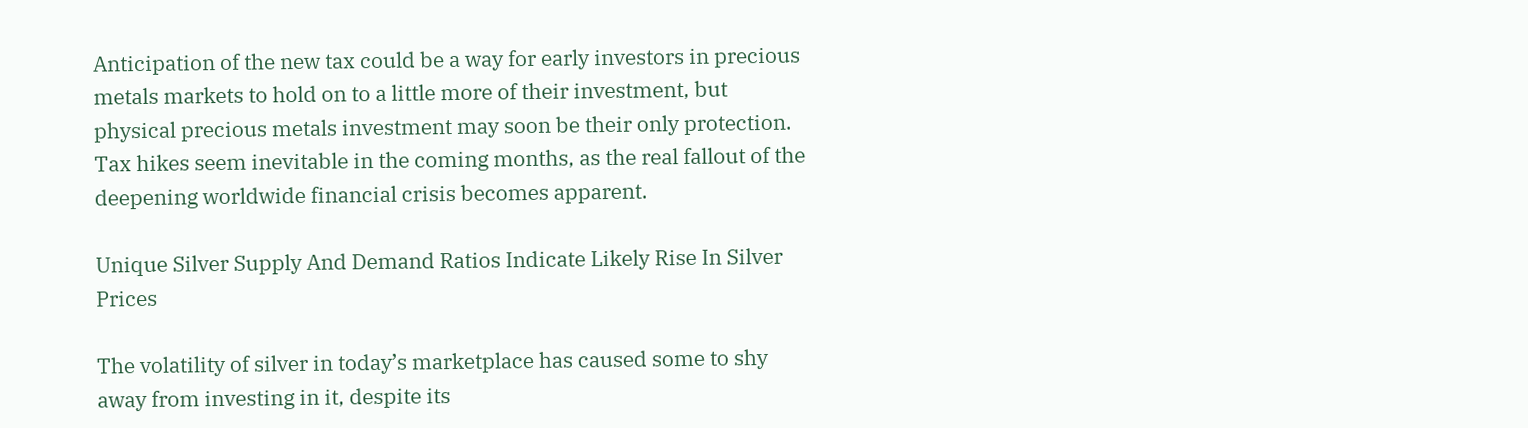Anticipation of the new tax could be a way for early investors in precious metals markets to hold on to a little more of their investment, but physical precious metals investment may soon be their only protection. Tax hikes seem inevitable in the coming months, as the real fallout of the deepening worldwide financial crisis becomes apparent.

Unique Silver Supply And Demand Ratios Indicate Likely Rise In Silver Prices

The volatility of silver in today’s marketplace has caused some to shy away from investing in it, despite its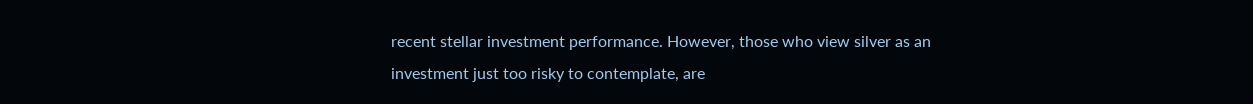recent stellar investment performance. However, those who view silver as an investment just too risky to contemplate, are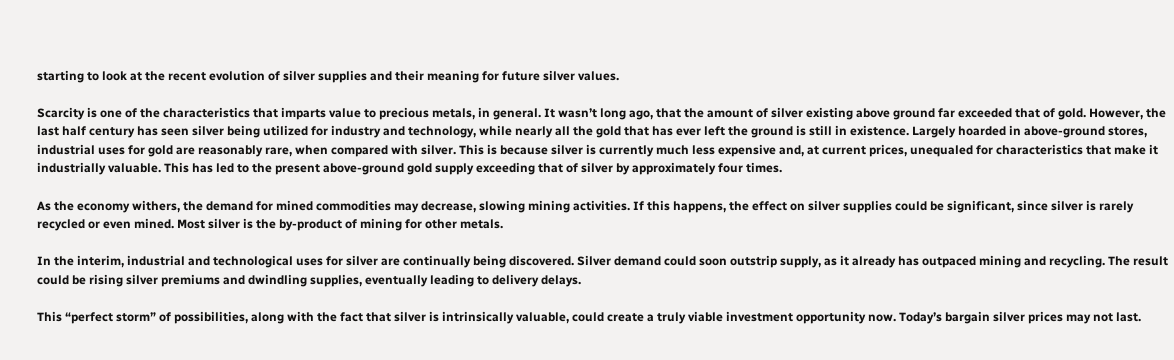starting to look at the recent evolution of silver supplies and their meaning for future silver values.

Scarcity is one of the characteristics that imparts value to precious metals, in general. It wasn’t long ago, that the amount of silver existing above ground far exceeded that of gold. However, the last half century has seen silver being utilized for industry and technology, while nearly all the gold that has ever left the ground is still in existence. Largely hoarded in above-ground stores, industrial uses for gold are reasonably rare, when compared with silver. This is because silver is currently much less expensive and, at current prices, unequaled for characteristics that make it industrially valuable. This has led to the present above-ground gold supply exceeding that of silver by approximately four times.

As the economy withers, the demand for mined commodities may decrease, slowing mining activities. If this happens, the effect on silver supplies could be significant, since silver is rarely recycled or even mined. Most silver is the by-product of mining for other metals.

In the interim, industrial and technological uses for silver are continually being discovered. Silver demand could soon outstrip supply, as it already has outpaced mining and recycling. The result could be rising silver premiums and dwindling supplies, eventually leading to delivery delays.

This “perfect storm” of possibilities, along with the fact that silver is intrinsically valuable, could create a truly viable investment opportunity now. Today’s bargain silver prices may not last.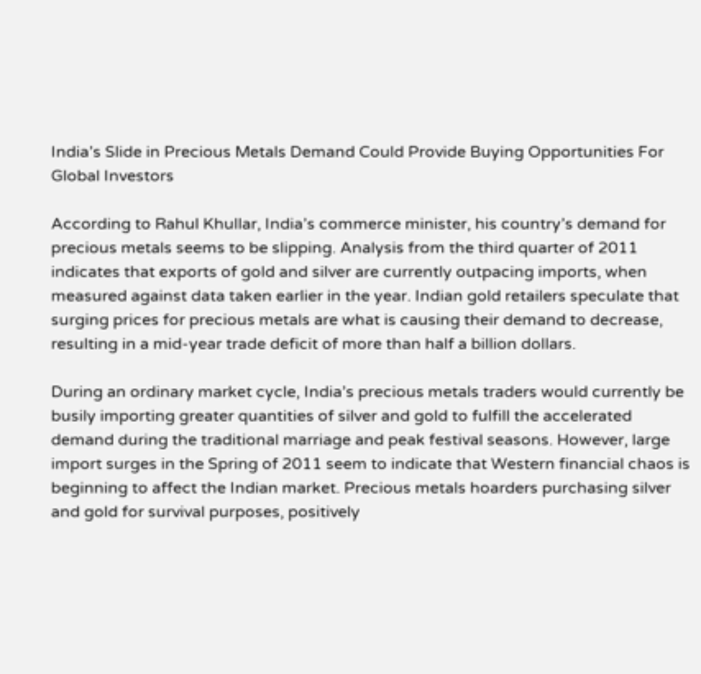India’s Slide in Precious Metals Demand Could Provide Buying Opportunities For Global Investors

According to Rahul Khullar, India’s commerce minister, his country’s demand for precious metals seems to be slipping. Analysis from the third quarter of 2011 indicates that exports of gold and silver are currently outpacing imports, when measured against data taken earlier in the year. Indian gold retailers speculate that surging prices for precious metals are what is causing their demand to decrease, resulting in a mid-year trade deficit of more than half a billion dollars.

During an ordinary market cycle, India’s precious metals traders would currently be busily importing greater quantities of silver and gold to fulfill the accelerated demand during the traditional marriage and peak festival seasons. However, large import surges in the Spring of 2011 seem to indicate that Western financial chaos is beginning to affect the Indian market. Precious metals hoarders purchasing silver and gold for survival purposes, positively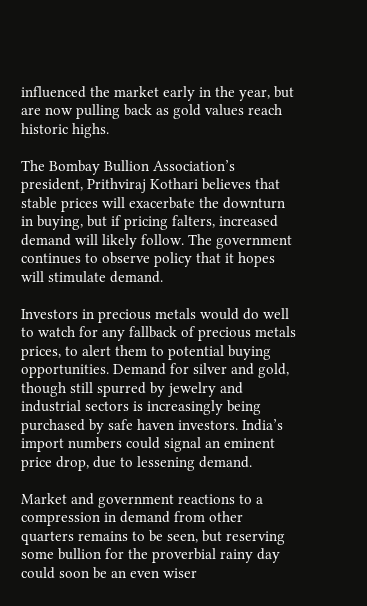influenced the market early in the year, but are now pulling back as gold values reach historic highs.

The Bombay Bullion Association’s president, Prithviraj Kothari believes that stable prices will exacerbate the downturn in buying, but if pricing falters, increased demand will likely follow. The government continues to observe policy that it hopes will stimulate demand.

Investors in precious metals would do well to watch for any fallback of precious metals prices, to alert them to potential buying opportunities. Demand for silver and gold, though still spurred by jewelry and industrial sectors is increasingly being purchased by safe haven investors. India’s import numbers could signal an eminent price drop, due to lessening demand.

Market and government reactions to a compression in demand from other quarters remains to be seen, but reserving some bullion for the proverbial rainy day could soon be an even wiser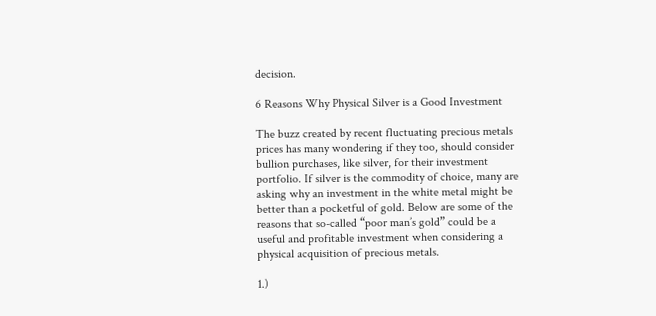decision.

6 Reasons Why Physical Silver is a Good Investment

The buzz created by recent fluctuating precious metals prices has many wondering if they too, should consider bullion purchases, like silver, for their investment portfolio. If silver is the commodity of choice, many are asking why an investment in the white metal might be better than a pocketful of gold. Below are some of the reasons that so-called “poor man’s gold” could be a useful and profitable investment when considering a physical acquisition of precious metals.

1.)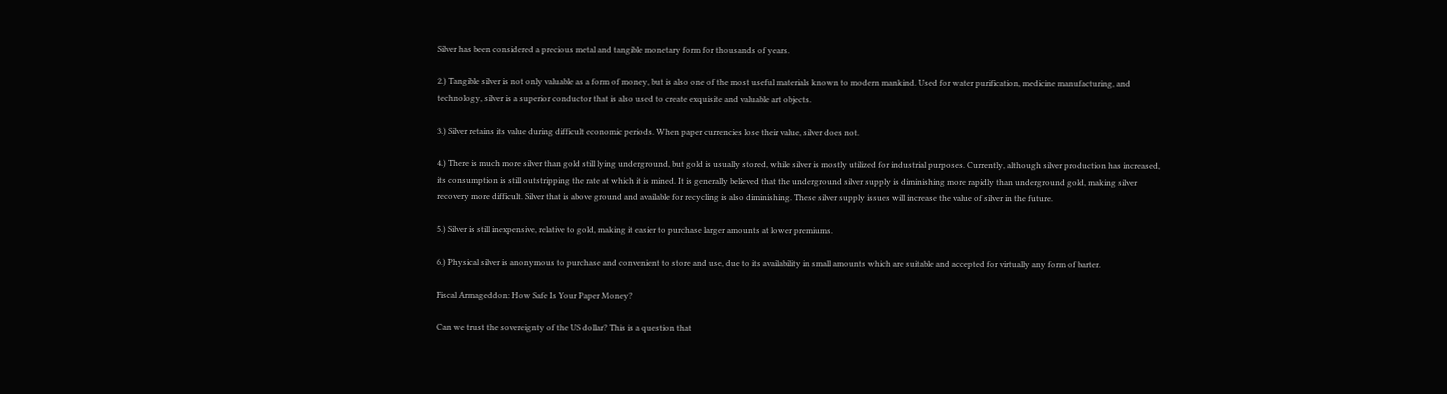Silver has been considered a precious metal and tangible monetary form for thousands of years.

2.) Tangible silver is not only valuable as a form of money, but is also one of the most useful materials known to modern mankind. Used for water purification, medicine manufacturing, and technology, silver is a superior conductor that is also used to create exquisite and valuable art objects.

3.) Silver retains its value during difficult economic periods. When paper currencies lose their value, silver does not.

4.) There is much more silver than gold still lying underground, but gold is usually stored, while silver is mostly utilized for industrial purposes. Currently, although silver production has increased, its consumption is still outstripping the rate at which it is mined. It is generally believed that the underground silver supply is diminishing more rapidly than underground gold, making silver recovery more difficult. Silver that is above ground and available for recycling is also diminishing. These silver supply issues will increase the value of silver in the future.

5.) Silver is still inexpensive, relative to gold, making it easier to purchase larger amounts at lower premiums.

6.) Physical silver is anonymous to purchase and convenient to store and use, due to its availability in small amounts which are suitable and accepted for virtually any form of barter.

Fiscal Armageddon: How Safe Is Your Paper Money?

Can we trust the sovereignty of the US dollar? This is a question that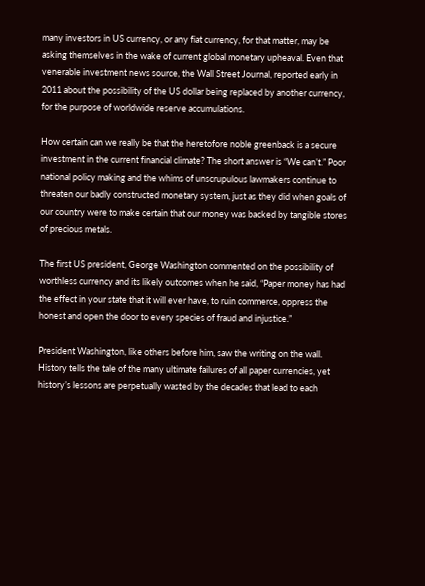many investors in US currency, or any fiat currency, for that matter, may be asking themselves in the wake of current global monetary upheaval. Even that venerable investment news source, the Wall Street Journal, reported early in 2011 about the possibility of the US dollar being replaced by another currency, for the purpose of worldwide reserve accumulations.

How certain can we really be that the heretofore noble greenback is a secure investment in the current financial climate? The short answer is “We can’t.” Poor national policy making and the whims of unscrupulous lawmakers continue to threaten our badly constructed monetary system, just as they did when goals of our country were to make certain that our money was backed by tangible stores of precious metals.

The first US president, George Washington commented on the possibility of worthless currency and its likely outcomes when he said, “Paper money has had the effect in your state that it will ever have, to ruin commerce, oppress the honest and open the door to every species of fraud and injustice.”

President Washington, like others before him, saw the writing on the wall. History tells the tale of the many ultimate failures of all paper currencies, yet history’s lessons are perpetually wasted by the decades that lead to each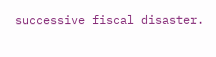successive fiscal disaster.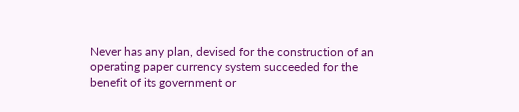Never has any plan, devised for the construction of an operating paper currency system succeeded for the benefit of its government or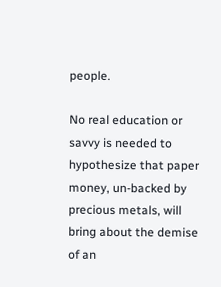people.

No real education or savvy is needed to hypothesize that paper money, un-backed by precious metals, will bring about the demise of an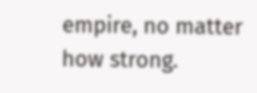empire, no matter how strong.